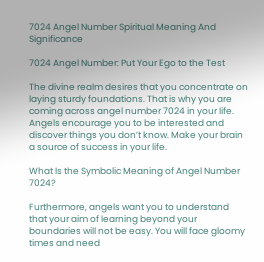7024 Angel Number Spiritual Meaning And Significance

7024 Angel Number: Put Your Ego to the Test

The divine realm desires that you concentrate on laying sturdy foundations. That is why you are coming across angel number 7024 in your life. Angels encourage you to be interested and discover things you don’t know. Make your brain a source of success in your life.

What Is the Symbolic Meaning of Angel Number 7024?

Furthermore, angels want you to understand that your aim of learning beyond your boundaries will not be easy. You will face gloomy times and need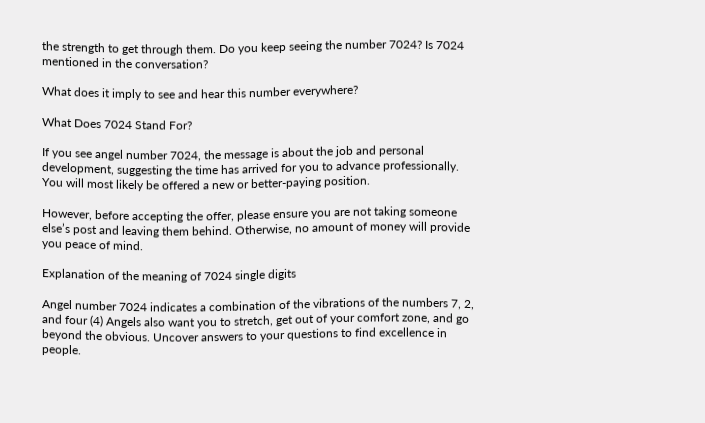the strength to get through them. Do you keep seeing the number 7024? Is 7024 mentioned in the conversation?

What does it imply to see and hear this number everywhere?

What Does 7024 Stand For?

If you see angel number 7024, the message is about the job and personal development, suggesting the time has arrived for you to advance professionally. You will most likely be offered a new or better-paying position.

However, before accepting the offer, please ensure you are not taking someone else’s post and leaving them behind. Otherwise, no amount of money will provide you peace of mind.

Explanation of the meaning of 7024 single digits

Angel number 7024 indicates a combination of the vibrations of the numbers 7, 2, and four (4) Angels also want you to stretch, get out of your comfort zone, and go beyond the obvious. Uncover answers to your questions to find excellence in people.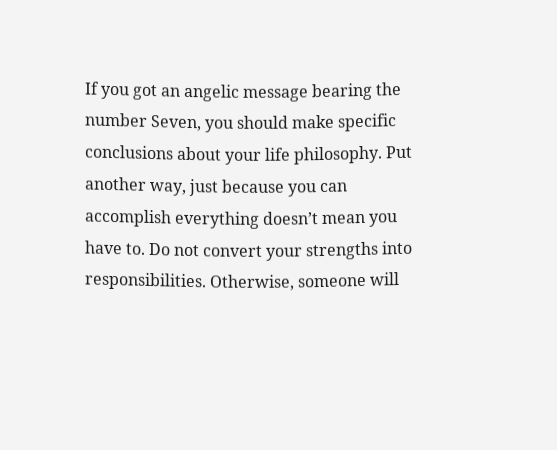If you got an angelic message bearing the number Seven, you should make specific conclusions about your life philosophy. Put another way, just because you can accomplish everything doesn’t mean you have to. Do not convert your strengths into responsibilities. Otherwise, someone will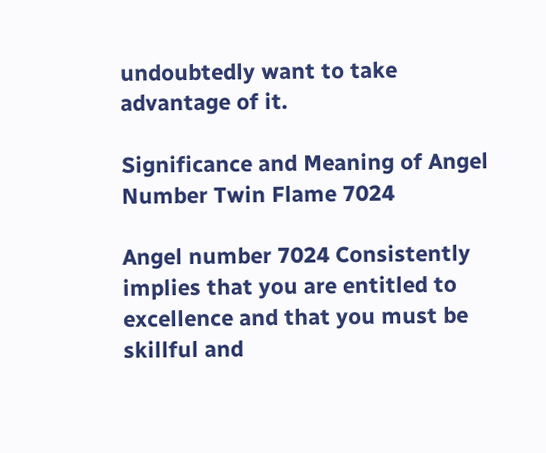undoubtedly want to take advantage of it.

Significance and Meaning of Angel Number Twin Flame 7024

Angel number 7024 Consistently implies that you are entitled to excellence and that you must be skillful and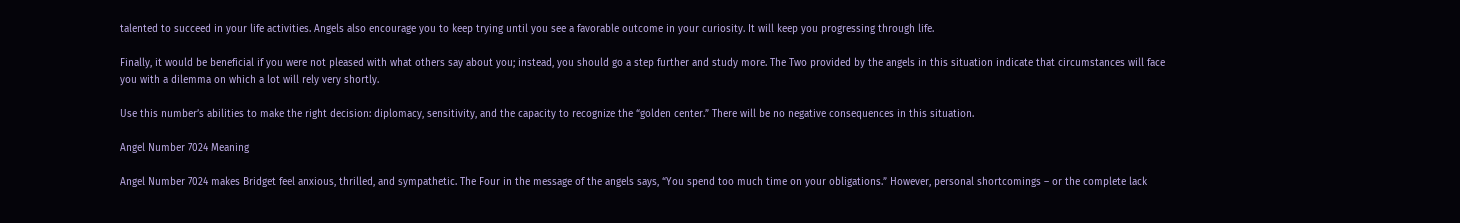talented to succeed in your life activities. Angels also encourage you to keep trying until you see a favorable outcome in your curiosity. It will keep you progressing through life.

Finally, it would be beneficial if you were not pleased with what others say about you; instead, you should go a step further and study more. The Two provided by the angels in this situation indicate that circumstances will face you with a dilemma on which a lot will rely very shortly.

Use this number’s abilities to make the right decision: diplomacy, sensitivity, and the capacity to recognize the “golden center.” There will be no negative consequences in this situation.

Angel Number 7024 Meaning

Angel Number 7024 makes Bridget feel anxious, thrilled, and sympathetic. The Four in the message of the angels says, “You spend too much time on your obligations.” However, personal shortcomings – or the complete lack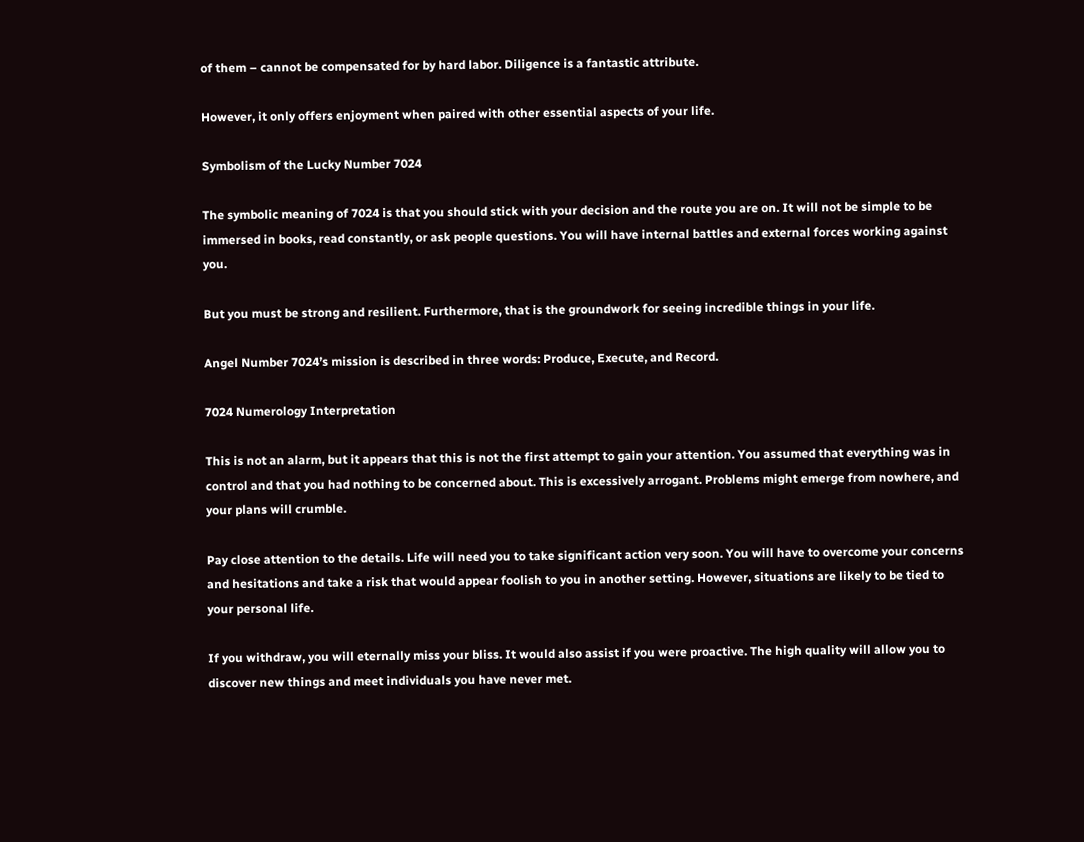of them – cannot be compensated for by hard labor. Diligence is a fantastic attribute.

However, it only offers enjoyment when paired with other essential aspects of your life.

Symbolism of the Lucky Number 7024

The symbolic meaning of 7024 is that you should stick with your decision and the route you are on. It will not be simple to be immersed in books, read constantly, or ask people questions. You will have internal battles and external forces working against you.

But you must be strong and resilient. Furthermore, that is the groundwork for seeing incredible things in your life.

Angel Number 7024’s mission is described in three words: Produce, Execute, and Record.

7024 Numerology Interpretation

This is not an alarm, but it appears that this is not the first attempt to gain your attention. You assumed that everything was in control and that you had nothing to be concerned about. This is excessively arrogant. Problems might emerge from nowhere, and your plans will crumble.

Pay close attention to the details. Life will need you to take significant action very soon. You will have to overcome your concerns and hesitations and take a risk that would appear foolish to you in another setting. However, situations are likely to be tied to your personal life.

If you withdraw, you will eternally miss your bliss. It would also assist if you were proactive. The high quality will allow you to discover new things and meet individuals you have never met.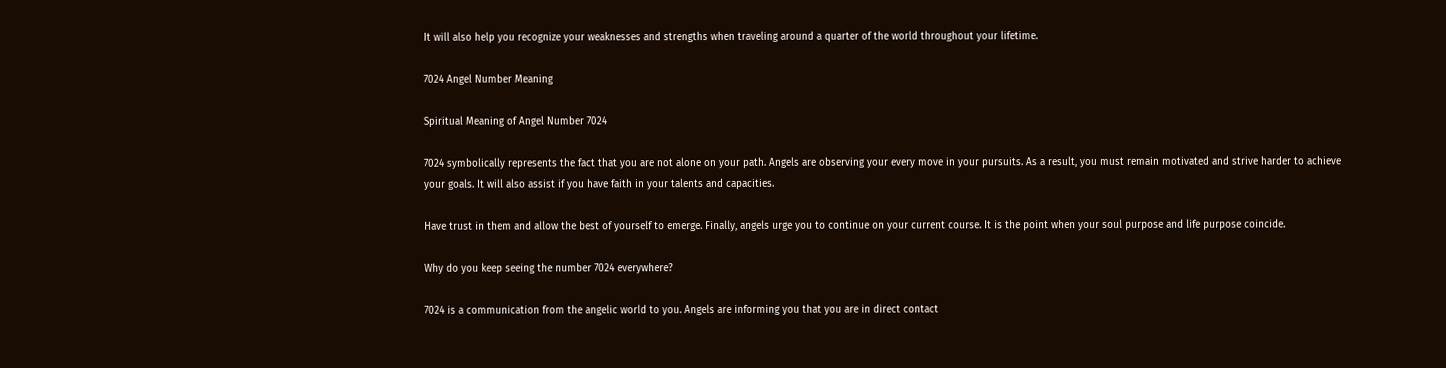It will also help you recognize your weaknesses and strengths when traveling around a quarter of the world throughout your lifetime.

7024 Angel Number Meaning

Spiritual Meaning of Angel Number 7024

7024 symbolically represents the fact that you are not alone on your path. Angels are observing your every move in your pursuits. As a result, you must remain motivated and strive harder to achieve your goals. It will also assist if you have faith in your talents and capacities.

Have trust in them and allow the best of yourself to emerge. Finally, angels urge you to continue on your current course. It is the point when your soul purpose and life purpose coincide.

Why do you keep seeing the number 7024 everywhere?

7024 is a communication from the angelic world to you. Angels are informing you that you are in direct contact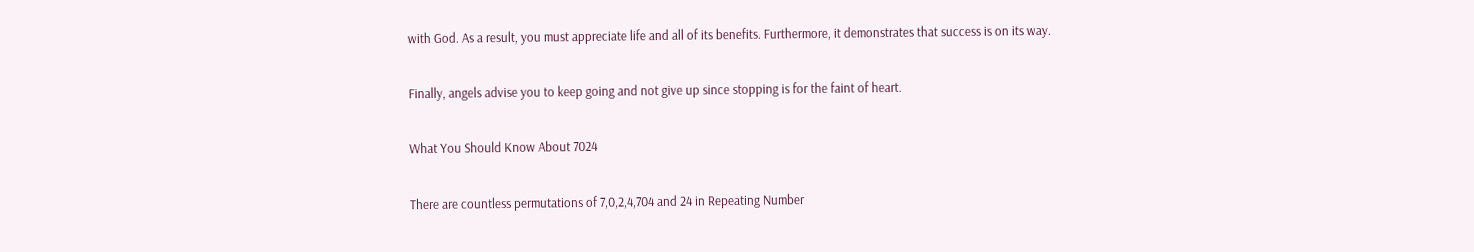with God. As a result, you must appreciate life and all of its benefits. Furthermore, it demonstrates that success is on its way.

Finally, angels advise you to keep going and not give up since stopping is for the faint of heart.

What You Should Know About 7024

There are countless permutations of 7,0,2,4,704 and 24 in Repeating Number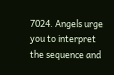7024. Angels urge you to interpret the sequence and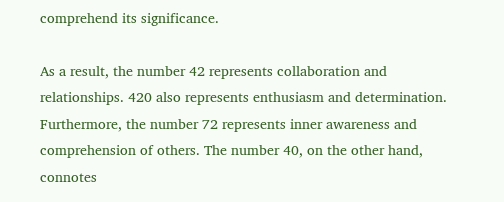comprehend its significance.

As a result, the number 42 represents collaboration and relationships. 420 also represents enthusiasm and determination. Furthermore, the number 72 represents inner awareness and comprehension of others. The number 40, on the other hand, connotes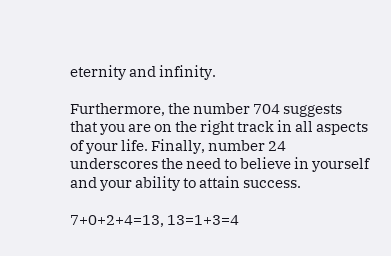eternity and infinity.

Furthermore, the number 704 suggests that you are on the right track in all aspects of your life. Finally, number 24 underscores the need to believe in yourself and your ability to attain success.

7+0+2+4=13, 13=1+3=4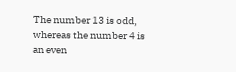The number 13 is odd, whereas the number 4 is an even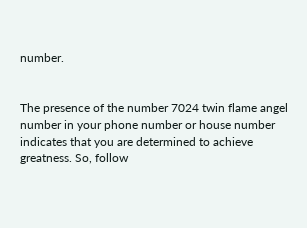number.


The presence of the number 7024 twin flame angel number in your phone number or house number indicates that you are determined to achieve greatness. So, follow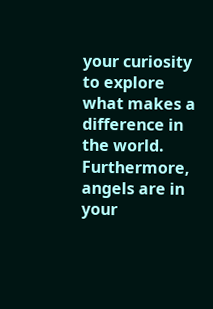your curiosity to explore what makes a difference in the world. Furthermore, angels are in your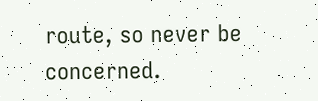route, so never be concerned.